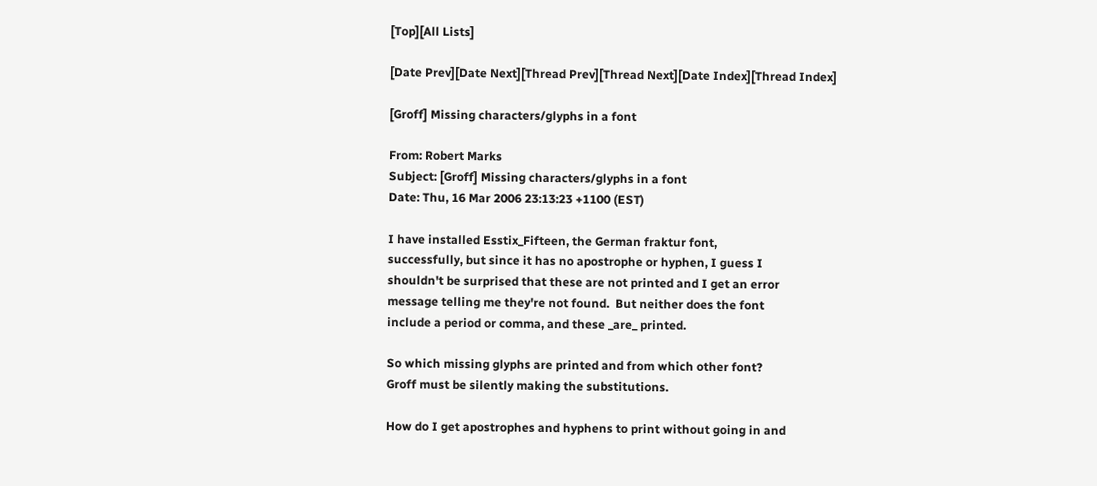[Top][All Lists]

[Date Prev][Date Next][Thread Prev][Thread Next][Date Index][Thread Index]

[Groff] Missing characters/glyphs in a font

From: Robert Marks
Subject: [Groff] Missing characters/glyphs in a font
Date: Thu, 16 Mar 2006 23:13:23 +1100 (EST)

I have installed Esstix_Fifteen, the German fraktur font,
successfully, but since it has no apostrophe or hyphen, I guess I
shouldn't be surprised that these are not printed and I get an error
message telling me they're not found.  But neither does the font
include a period or comma, and these _are_ printed.

So which missing glyphs are printed and from which other font?
Groff must be silently making the substitutions.

How do I get apostrophes and hyphens to print without going in and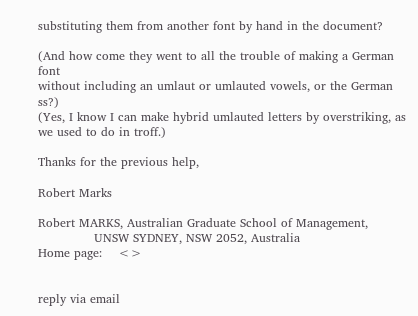substituting them from another font by hand in the document?

(And how come they went to all the trouble of making a German font
without including an umlaut or umlauted vowels, or the German ss?)
(Yes, I know I can make hybrid umlauted letters by overstriking, as
we used to do in troff.)

Thanks for the previous help,

Robert Marks

Robert MARKS, Australian Graduate School of Management,
              UNSW SYDNEY, NSW 2052, Australia
Home page:    <>


reply via email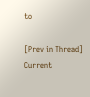to

[Prev in Thread] Current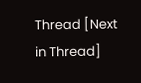Thread [Next in Thread]